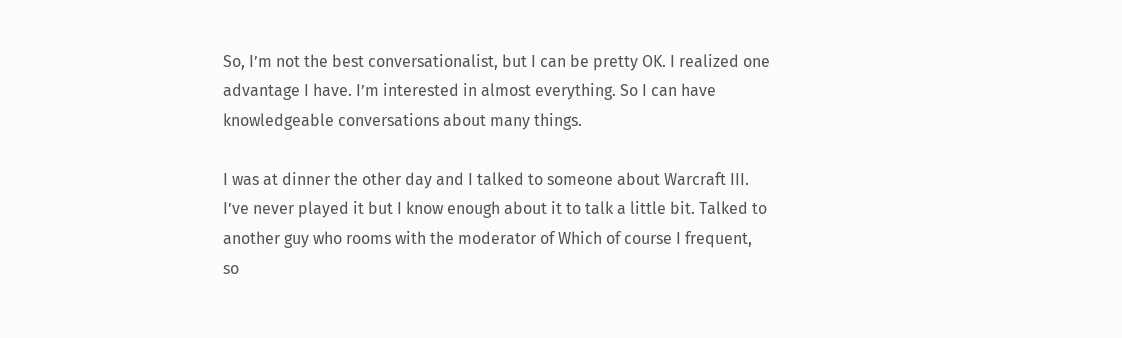So, I’m not the best conversationalist, but I can be pretty OK. I realized one advantage I have. I’m interested in almost everything. So I can have knowledgeable conversations about many things.

I was at dinner the other day and I talked to someone about Warcraft III. I’ve never played it but I know enough about it to talk a little bit. Talked to another guy who rooms with the moderator of Which of course I frequent, so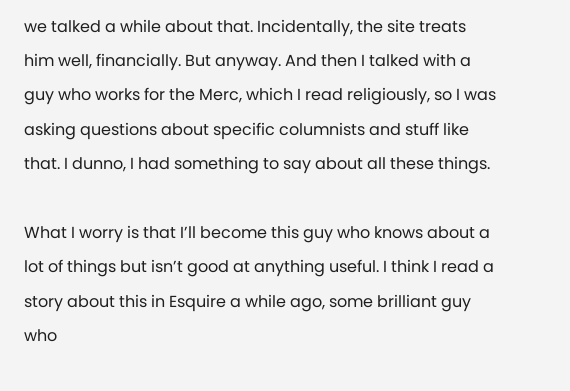we talked a while about that. Incidentally, the site treats him well, financially. But anyway. And then I talked with a guy who works for the Merc, which I read religiously, so I was asking questions about specific columnists and stuff like that. I dunno, I had something to say about all these things.

What I worry is that I’ll become this guy who knows about a lot of things but isn’t good at anything useful. I think I read a story about this in Esquire a while ago, some brilliant guy who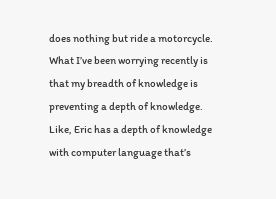does nothing but ride a motorcycle. What I’ve been worrying recently is that my breadth of knowledge is preventing a depth of knowledge. Like, Eric has a depth of knowledge with computer language that’s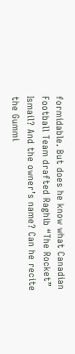formidable. But does he know what Canadian Football Team drafted Raghib “The Rocket” Ismail? And the owner’s name? Can he recite the Gummi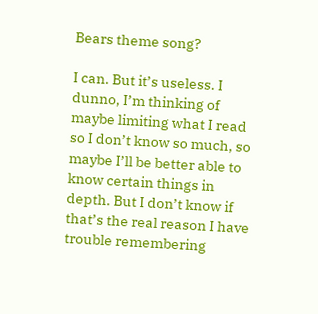Bears theme song?

I can. But it’s useless. I dunno, I’m thinking of maybe limiting what I read so I don’t know so much, so maybe I’ll be better able to know certain things in depth. But I don’t know if that’s the real reason I have trouble remembering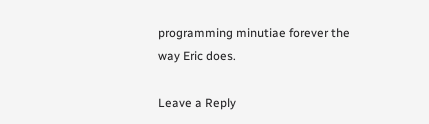programming minutiae forever the way Eric does.

Leave a Reply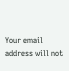Your email address will not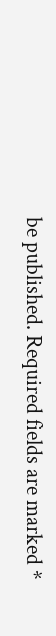be published. Required fields are marked *